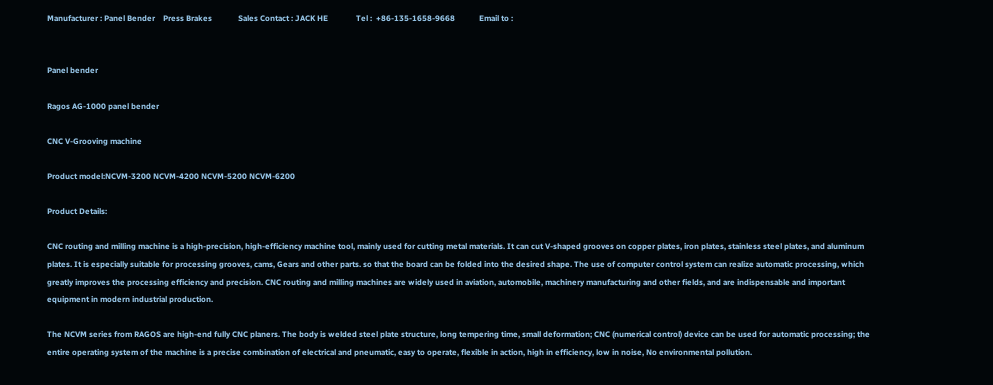Manufacturer : Panel Bender    Press Brakes             Sales Contact : JACK HE              Tel :  +86-135-1658-9668            Email to :


Panel bender

Ragos AG-1000 panel bender

CNC V-Grooving machine

Product model:NCVM-3200 NCVM-4200 NCVM-5200 NCVM-6200

Product Details:

CNC routing and milling machine is a high-precision, high-efficiency machine tool, mainly used for cutting metal materials. It can cut V-shaped grooves on copper plates, iron plates, stainless steel plates, and aluminum plates. It is especially suitable for processing grooves, cams, Gears and other parts. so that the board can be folded into the desired shape. The use of computer control system can realize automatic processing, which greatly improves the processing efficiency and precision. CNC routing and milling machines are widely used in aviation, automobile, machinery manufacturing and other fields, and are indispensable and important equipment in modern industrial production.

The NCVM series from RAGOS are high-end fully CNC planers. The body is welded steel plate structure, long tempering time, small deformation; CNC (numerical control) device can be used for automatic processing; the entire operating system of the machine is a precise combination of electrical and pneumatic, easy to operate, flexible in action, high in efficiency, low in noise, No environmental pollution.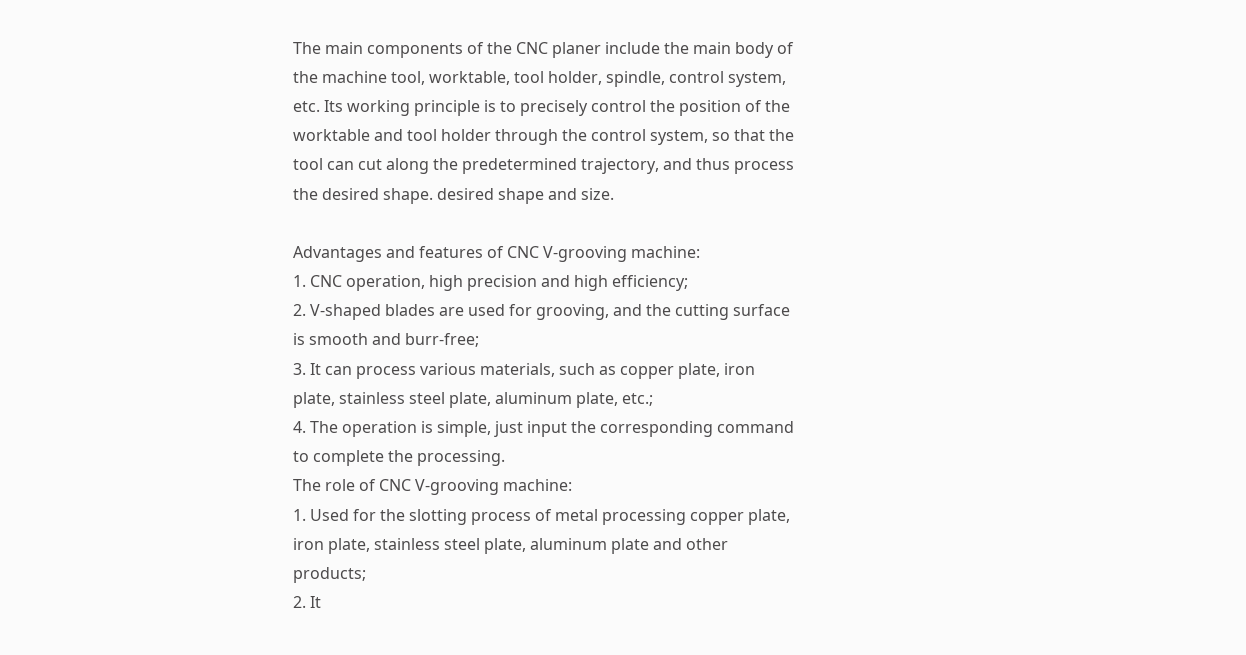The main components of the CNC planer include the main body of the machine tool, worktable, tool holder, spindle, control system, etc. Its working principle is to precisely control the position of the worktable and tool holder through the control system, so that the tool can cut along the predetermined trajectory, and thus process the desired shape. desired shape and size.

Advantages and features of CNC V-grooving machine:
1. CNC operation, high precision and high efficiency;
2. V-shaped blades are used for grooving, and the cutting surface is smooth and burr-free;
3. It can process various materials, such as copper plate, iron plate, stainless steel plate, aluminum plate, etc.;
4. The operation is simple, just input the corresponding command to complete the processing.
The role of CNC V-grooving machine:
1. Used for the slotting process of metal processing copper plate, iron plate, stainless steel plate, aluminum plate and other products;
2. It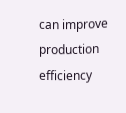can improve production efficiency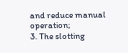and reduce manual operation;
3. The slotting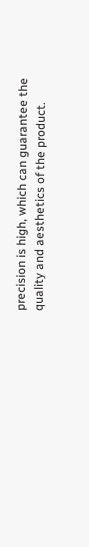precision is high, which can guarantee the quality and aesthetics of the product.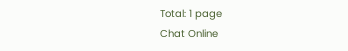Total: 1 page
Chat Online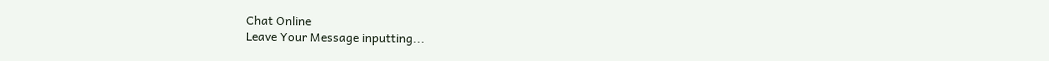Chat Online
Leave Your Message inputting...